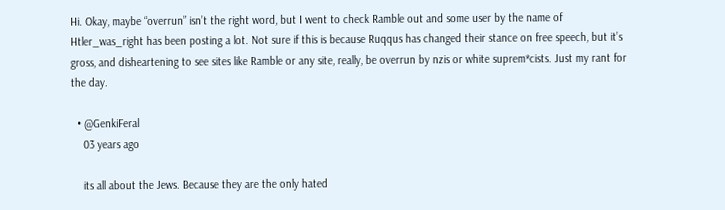Hi. Okay, maybe “overrun” isn’t the right word, but I went to check Ramble out and some user by the name of Htler_was_right has been posting a lot. Not sure if this is because Ruqqus has changed their stance on free speech, but it’s gross, and disheartening to see sites like Ramble or any site, really, be overrun by nzis or white suprem*cists. Just my rant for the day.

  • @GenkiFeral
    03 years ago

    its all about the Jews. Because they are the only hated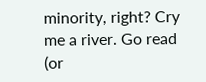minority, right? Cry me a river. Go read (or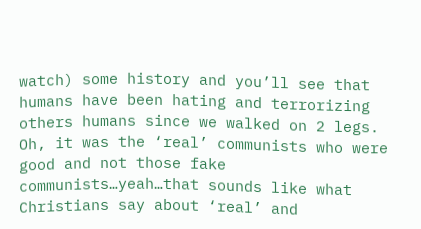watch) some history and you’ll see that humans have been hating and terrorizing others humans since we walked on 2 legs. Oh, it was the ‘real’ communists who were good and not those fake communists…yeah…that sounds like what Christians say about ‘real’ and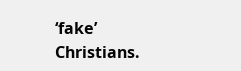‘fake’ Christians.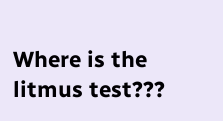Where is the litmus test???